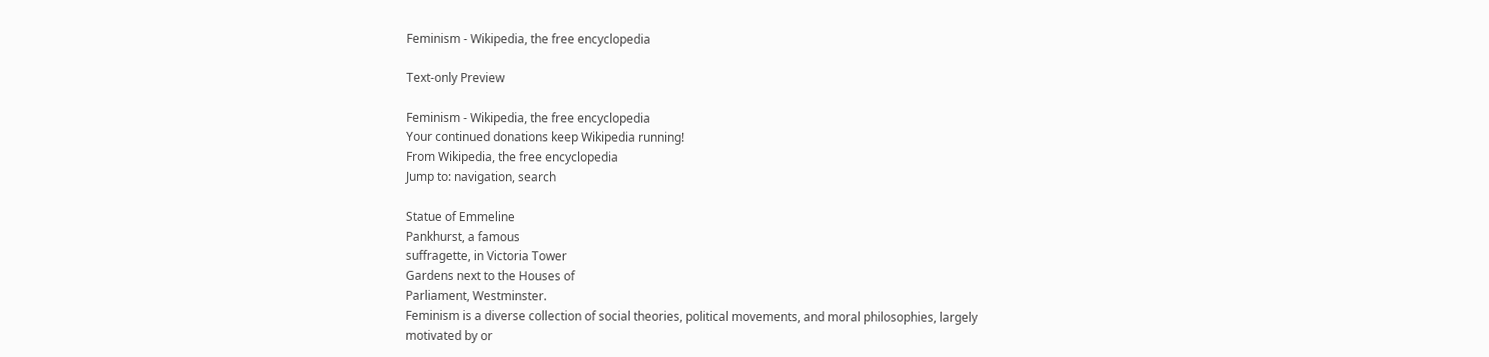Feminism - Wikipedia, the free encyclopedia

Text-only Preview

Feminism - Wikipedia, the free encyclopedia
Your continued donations keep Wikipedia running!
From Wikipedia, the free encyclopedia
Jump to: navigation, search

Statue of Emmeline
Pankhurst, a famous
suffragette, in Victoria Tower
Gardens next to the Houses of
Parliament, Westminster.
Feminism is a diverse collection of social theories, political movements, and moral philosophies, largely
motivated by or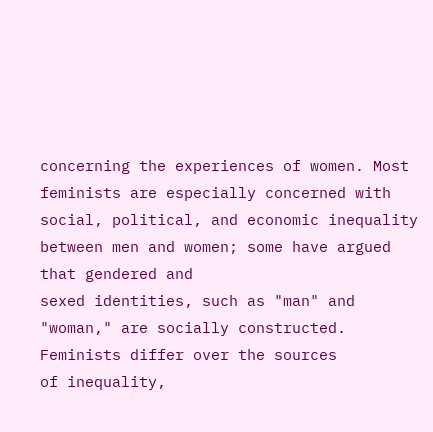concerning the experiences of women. Most feminists are especially concerned with
social, political, and economic inequality between men and women; some have argued that gendered and
sexed identities, such as "man" and "woman," are socially constructed. Feminists differ over the sources
of inequality,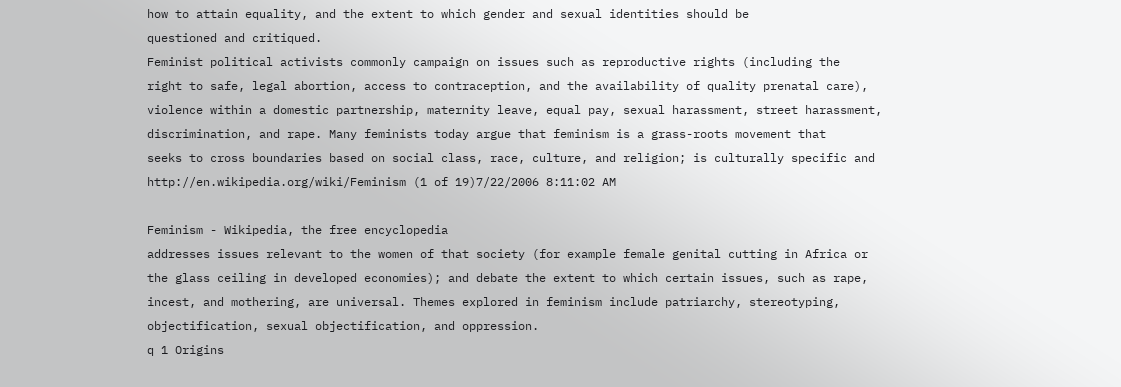how to attain equality, and the extent to which gender and sexual identities should be
questioned and critiqued.
Feminist political activists commonly campaign on issues such as reproductive rights (including the
right to safe, legal abortion, access to contraception, and the availability of quality prenatal care),
violence within a domestic partnership, maternity leave, equal pay, sexual harassment, street harassment,
discrimination, and rape. Many feminists today argue that feminism is a grass-roots movement that
seeks to cross boundaries based on social class, race, culture, and religion; is culturally specific and
http://en.wikipedia.org/wiki/Feminism (1 of 19)7/22/2006 8:11:02 AM

Feminism - Wikipedia, the free encyclopedia
addresses issues relevant to the women of that society (for example female genital cutting in Africa or
the glass ceiling in developed economies); and debate the extent to which certain issues, such as rape,
incest, and mothering, are universal. Themes explored in feminism include patriarchy, stereotyping,
objectification, sexual objectification, and oppression.
q 1 Origins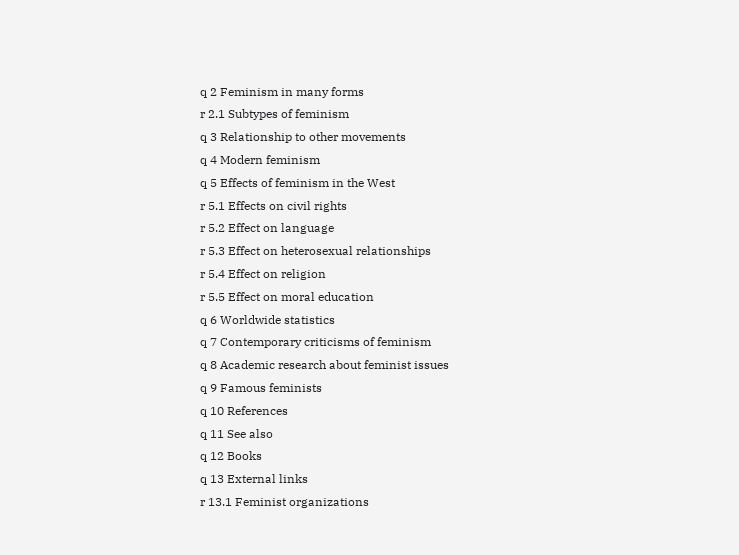q 2 Feminism in many forms
r 2.1 Subtypes of feminism
q 3 Relationship to other movements
q 4 Modern feminism
q 5 Effects of feminism in the West
r 5.1 Effects on civil rights
r 5.2 Effect on language
r 5.3 Effect on heterosexual relationships
r 5.4 Effect on religion
r 5.5 Effect on moral education
q 6 Worldwide statistics
q 7 Contemporary criticisms of feminism
q 8 Academic research about feminist issues
q 9 Famous feminists
q 10 References
q 11 See also
q 12 Books
q 13 External links
r 13.1 Feminist organizations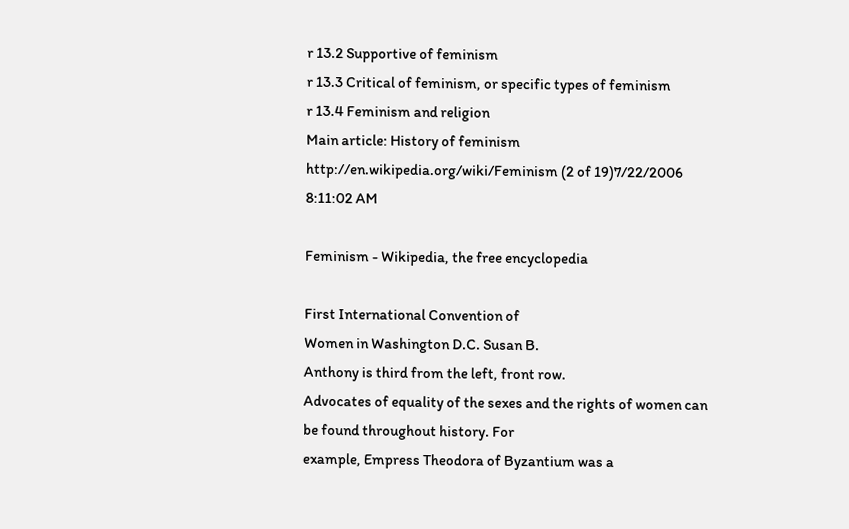r 13.2 Supportive of feminism
r 13.3 Critical of feminism, or specific types of feminism
r 13.4 Feminism and religion
Main article: History of feminism
http://en.wikipedia.org/wiki/Feminism (2 of 19)7/22/2006 8:11:02 AM

Feminism - Wikipedia, the free encyclopedia

First International Convention of
Women in Washington D.C. Susan B.
Anthony is third from the left, front row.
Advocates of equality of the sexes and the rights of women can be found throughout history. For
example, Empress Theodora of Byzantium was a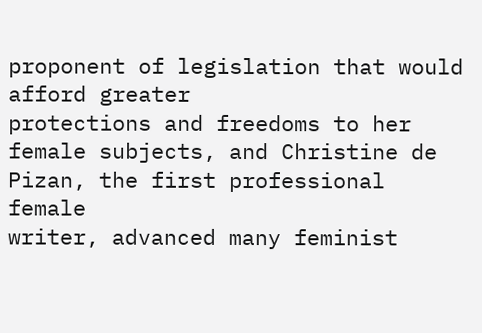proponent of legislation that would afford greater
protections and freedoms to her female subjects, and Christine de Pizan, the first professional female
writer, advanced many feminist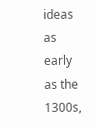ideas as early as the 1300s,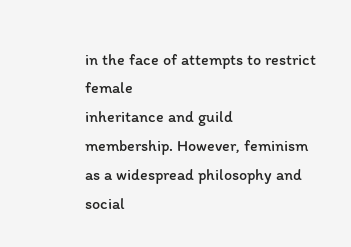in the face of attempts to restrict female
inheritance and guild membership. However, feminism as a widespread philosophy and social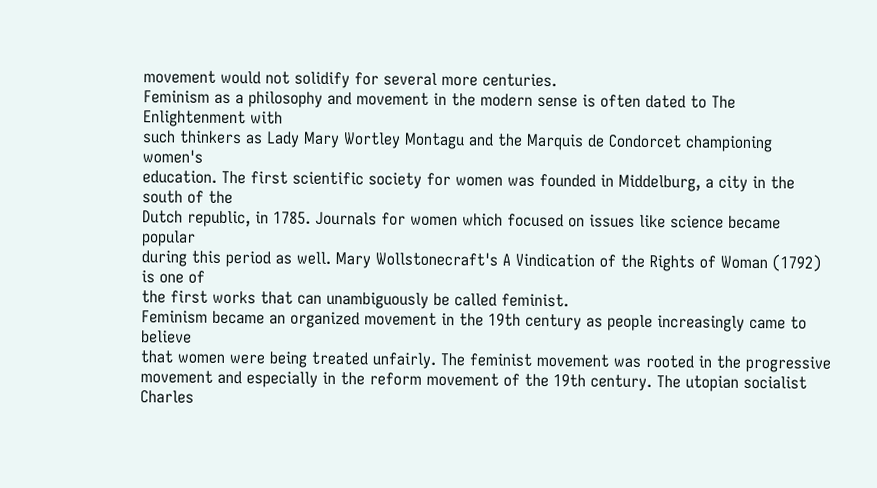movement would not solidify for several more centuries.
Feminism as a philosophy and movement in the modern sense is often dated to The Enlightenment with
such thinkers as Lady Mary Wortley Montagu and the Marquis de Condorcet championing women's
education. The first scientific society for women was founded in Middelburg, a city in the south of the
Dutch republic, in 1785. Journals for women which focused on issues like science became popular
during this period as well. Mary Wollstonecraft's A Vindication of the Rights of Woman (1792) is one of
the first works that can unambiguously be called feminist.
Feminism became an organized movement in the 19th century as people increasingly came to believe
that women were being treated unfairly. The feminist movement was rooted in the progressive
movement and especially in the reform movement of the 19th century. The utopian socialist Charles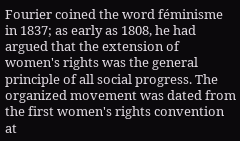Fourier coined the word féminisme in 1837; as early as 1808, he had argued that the extension of
women's rights was the general principle of all social progress. The organized movement was dated from
the first women's rights convention at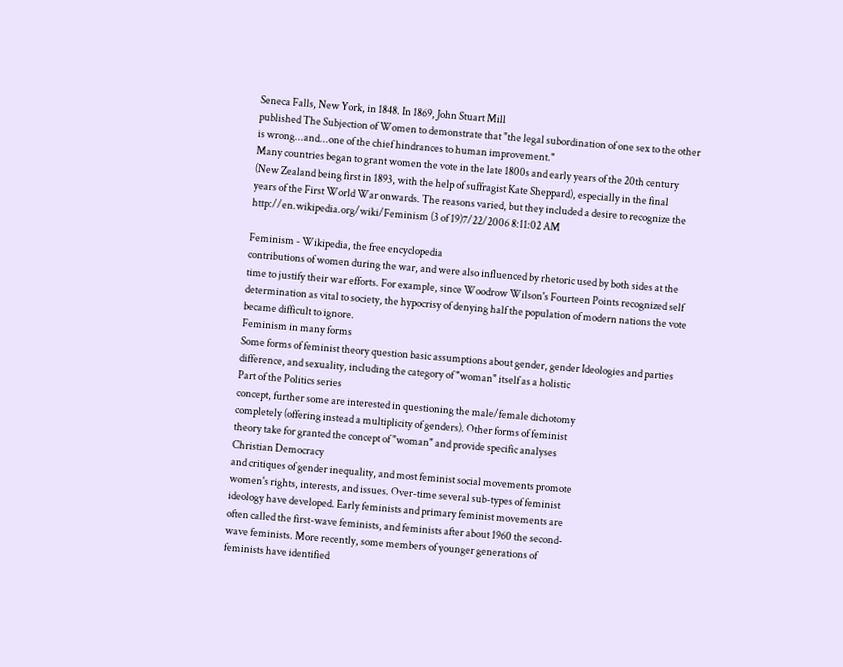Seneca Falls, New York, in 1848. In 1869, John Stuart Mill
published The Subjection of Women to demonstrate that "the legal subordination of one sex to the other
is wrong...and...one of the chief hindrances to human improvement."
Many countries began to grant women the vote in the late 1800s and early years of the 20th century
(New Zealand being first in 1893, with the help of suffragist Kate Sheppard), especially in the final
years of the First World War onwards. The reasons varied, but they included a desire to recognize the
http://en.wikipedia.org/wiki/Feminism (3 of 19)7/22/2006 8:11:02 AM

Feminism - Wikipedia, the free encyclopedia
contributions of women during the war, and were also influenced by rhetoric used by both sides at the
time to justify their war efforts. For example, since Woodrow Wilson's Fourteen Points recognized self
determination as vital to society, the hypocrisy of denying half the population of modern nations the vote
became difficult to ignore.
Feminism in many forms
Some forms of feminist theory question basic assumptions about gender, gender Ideologies and parties
difference, and sexuality, including the category of "woman" itself as a holistic
Part of the Politics series
concept, further some are interested in questioning the male/female dichotomy
completely (offering instead a multiplicity of genders). Other forms of feminist
theory take for granted the concept of "woman" and provide specific analyses
Christian Democracy
and critiques of gender inequality, and most feminist social movements promote
women's rights, interests, and issues. Over-time several sub-types of feminist
ideology have developed. Early feminists and primary feminist movements are
often called the first-wave feminists, and feminists after about 1960 the second-
wave feminists. More recently, some members of younger generations of
feminists have identified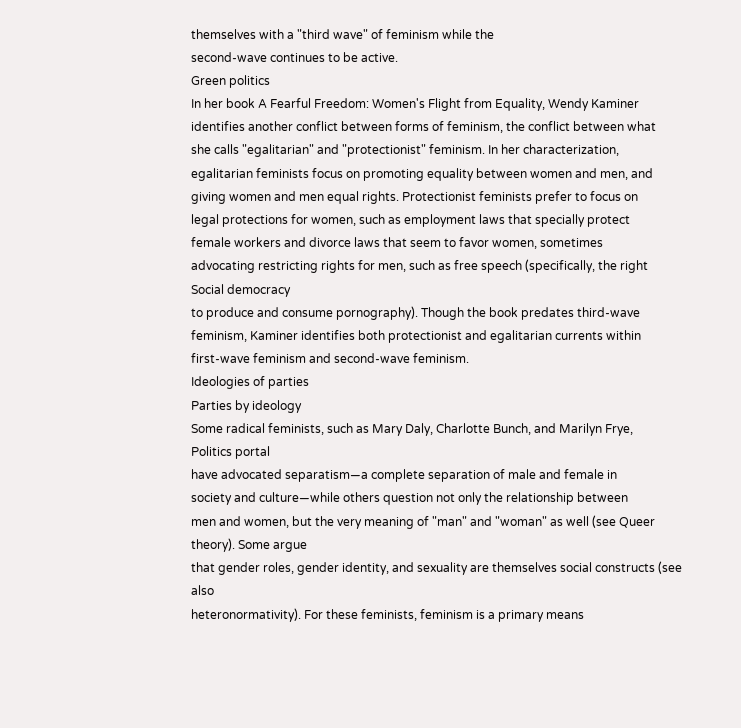themselves with a "third wave" of feminism while the
second-wave continues to be active.
Green politics
In her book A Fearful Freedom: Women's Flight from Equality, Wendy Kaminer
identifies another conflict between forms of feminism, the conflict between what
she calls "egalitarian" and "protectionist" feminism. In her characterization,
egalitarian feminists focus on promoting equality between women and men, and
giving women and men equal rights. Protectionist feminists prefer to focus on
legal protections for women, such as employment laws that specially protect
female workers and divorce laws that seem to favor women, sometimes
advocating restricting rights for men, such as free speech (specifically, the right
Social democracy
to produce and consume pornography). Though the book predates third-wave
feminism, Kaminer identifies both protectionist and egalitarian currents within
first-wave feminism and second-wave feminism.
Ideologies of parties
Parties by ideology
Some radical feminists, such as Mary Daly, Charlotte Bunch, and Marilyn Frye,
Politics portal
have advocated separatism—a complete separation of male and female in
society and culture—while others question not only the relationship between
men and women, but the very meaning of "man" and "woman" as well (see Queer theory). Some argue
that gender roles, gender identity, and sexuality are themselves social constructs (see also
heteronormativity). For these feminists, feminism is a primary means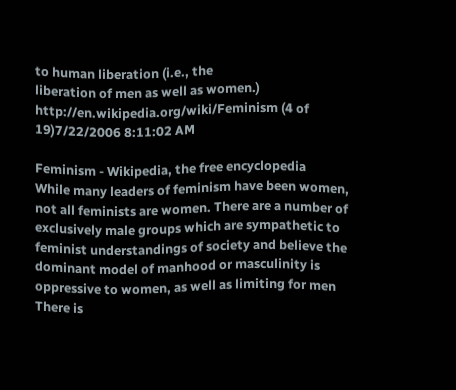to human liberation (i.e., the
liberation of men as well as women.)
http://en.wikipedia.org/wiki/Feminism (4 of 19)7/22/2006 8:11:02 AM

Feminism - Wikipedia, the free encyclopedia
While many leaders of feminism have been women, not all feminists are women. There are a number of
exclusively male groups which are sympathetic to feminist understandings of society and believe the
dominant model of manhood or masculinity is oppressive to women, as well as limiting for men
There is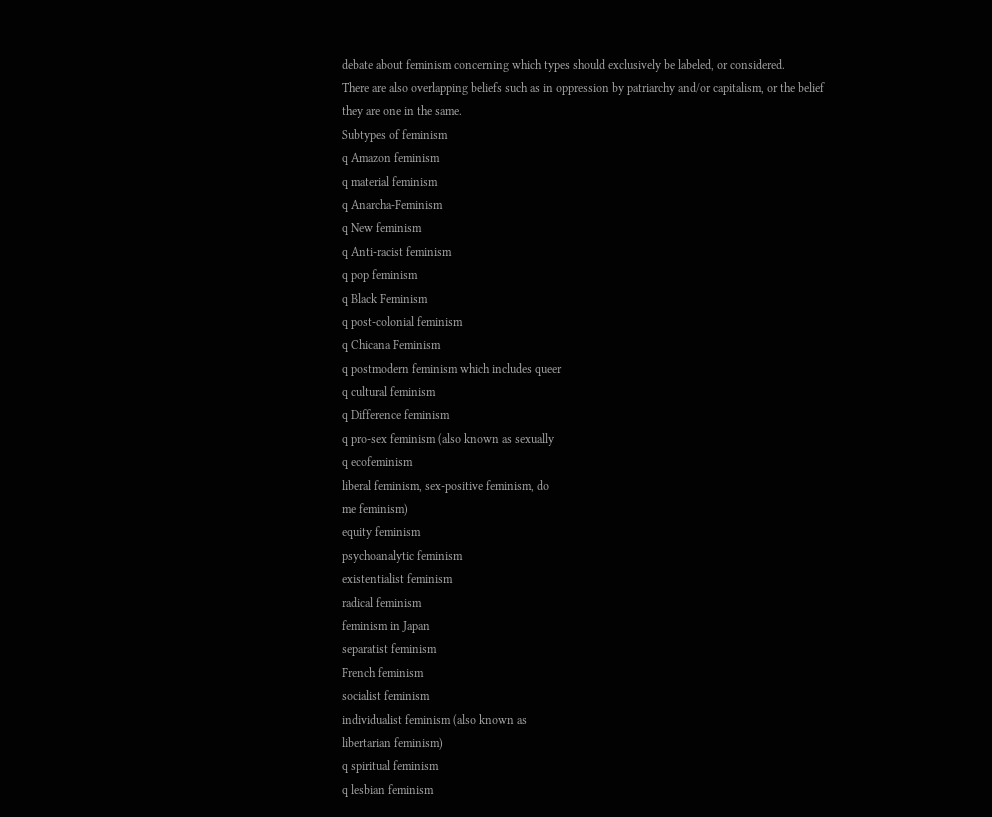debate about feminism concerning which types should exclusively be labeled, or considered.
There are also overlapping beliefs such as in oppression by patriarchy and/or capitalism, or the belief
they are one in the same.
Subtypes of feminism
q Amazon feminism
q material feminism
q Anarcha-Feminism
q New feminism
q Anti-racist feminism
q pop feminism
q Black Feminism
q post-colonial feminism
q Chicana Feminism
q postmodern feminism which includes queer
q cultural feminism
q Difference feminism
q pro-sex feminism (also known as sexually
q ecofeminism
liberal feminism, sex-positive feminism, do
me feminism)
equity feminism
psychoanalytic feminism
existentialist feminism
radical feminism
feminism in Japan
separatist feminism
French feminism
socialist feminism
individualist feminism (also known as
libertarian feminism)
q spiritual feminism
q lesbian feminism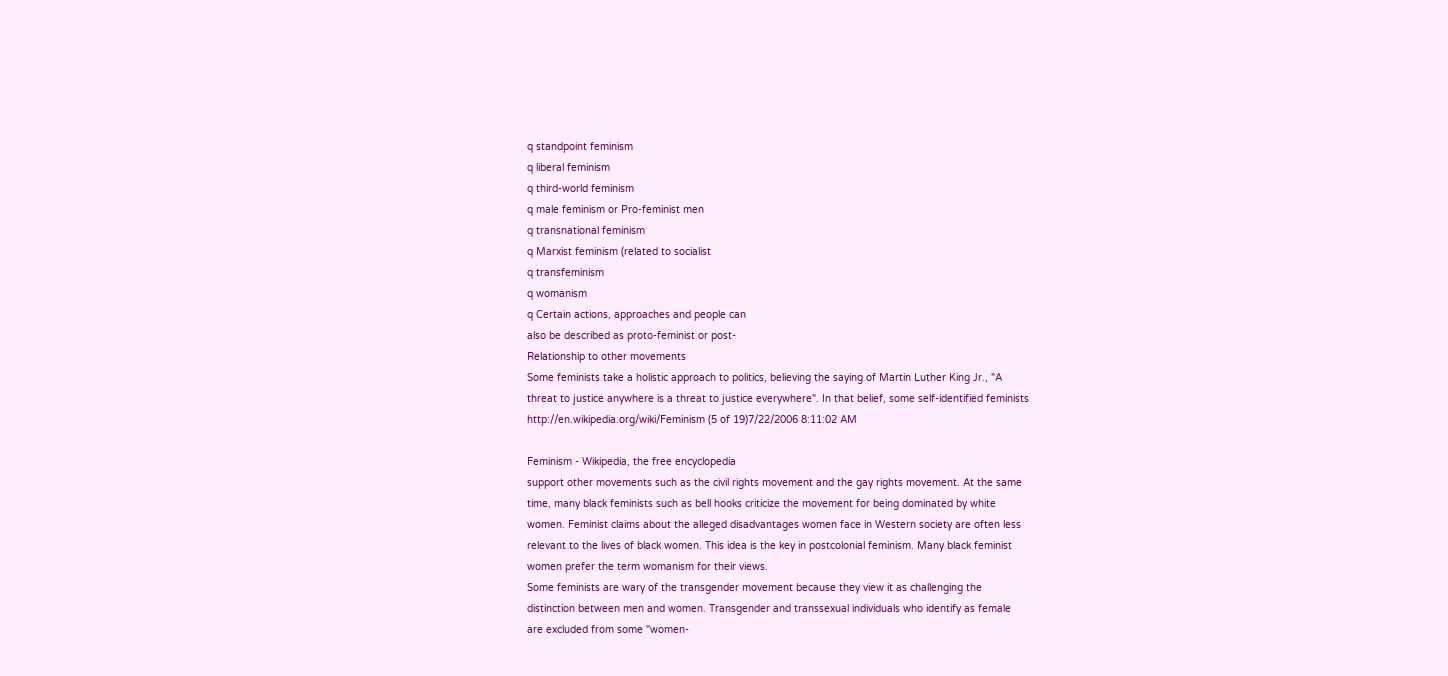q standpoint feminism
q liberal feminism
q third-world feminism
q male feminism or Pro-feminist men
q transnational feminism
q Marxist feminism (related to socialist
q transfeminism
q womanism
q Certain actions, approaches and people can
also be described as proto-feminist or post-
Relationship to other movements
Some feminists take a holistic approach to politics, believing the saying of Martin Luther King Jr., "A
threat to justice anywhere is a threat to justice everywhere". In that belief, some self-identified feminists
http://en.wikipedia.org/wiki/Feminism (5 of 19)7/22/2006 8:11:02 AM

Feminism - Wikipedia, the free encyclopedia
support other movements such as the civil rights movement and the gay rights movement. At the same
time, many black feminists such as bell hooks criticize the movement for being dominated by white
women. Feminist claims about the alleged disadvantages women face in Western society are often less
relevant to the lives of black women. This idea is the key in postcolonial feminism. Many black feminist
women prefer the term womanism for their views.
Some feminists are wary of the transgender movement because they view it as challenging the
distinction between men and women. Transgender and transsexual individuals who identify as female
are excluded from some "women-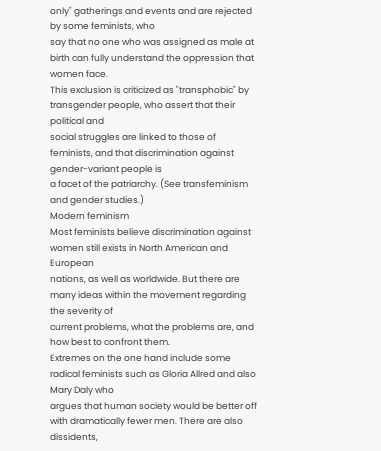only" gatherings and events and are rejected by some feminists, who
say that no one who was assigned as male at birth can fully understand the oppression that women face.
This exclusion is criticized as "transphobic" by transgender people, who assert that their political and
social struggles are linked to those of feminists, and that discrimination against gender-variant people is
a facet of the patriarchy. (See transfeminism and gender studies.)
Modern feminism
Most feminists believe discrimination against women still exists in North American and European
nations, as well as worldwide. But there are many ideas within the movement regarding the severity of
current problems, what the problems are, and how best to confront them.
Extremes on the one hand include some radical feminists such as Gloria Allred and also Mary Daly who
argues that human society would be better off with dramatically fewer men. There are also dissidents,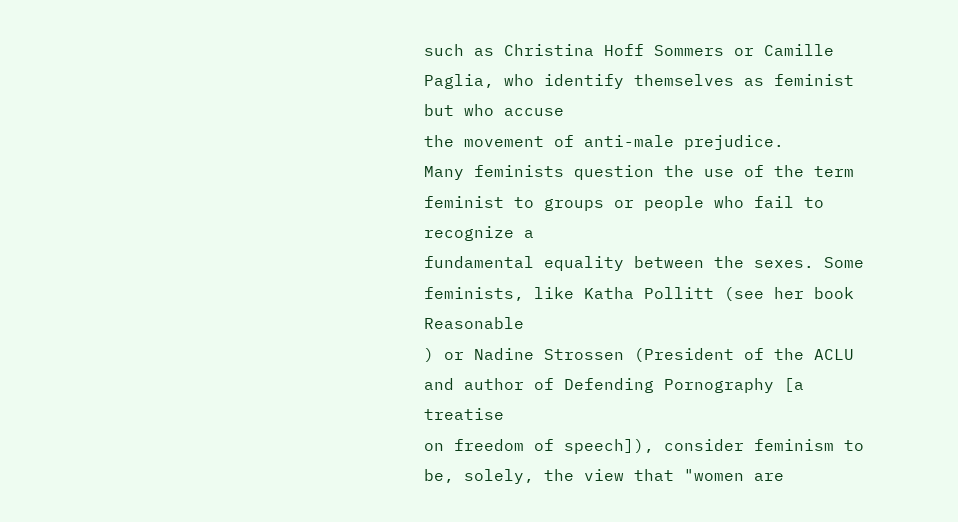such as Christina Hoff Sommers or Camille Paglia, who identify themselves as feminist but who accuse
the movement of anti-male prejudice.
Many feminists question the use of the term feminist to groups or people who fail to recognize a
fundamental equality between the sexes. Some feminists, like Katha Pollitt (see her book Reasonable
) or Nadine Strossen (President of the ACLU and author of Defending Pornography [a treatise
on freedom of speech]), consider feminism to be, solely, the view that "women are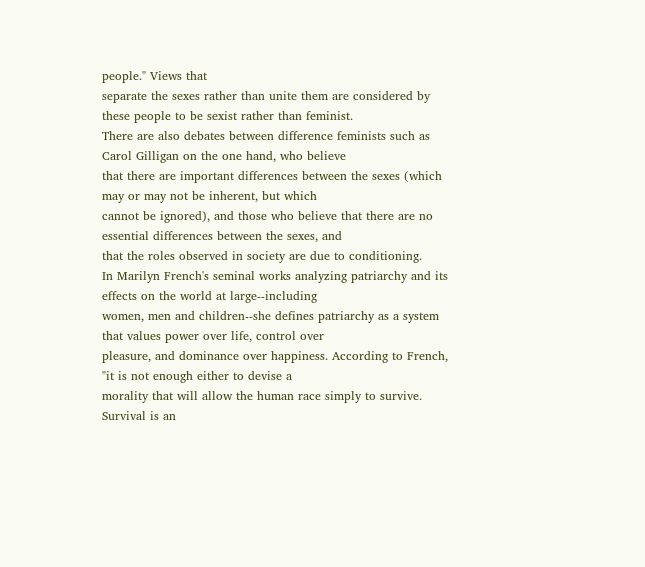people." Views that
separate the sexes rather than unite them are considered by these people to be sexist rather than feminist.
There are also debates between difference feminists such as Carol Gilligan on the one hand, who believe
that there are important differences between the sexes (which may or may not be inherent, but which
cannot be ignored), and those who believe that there are no essential differences between the sexes, and
that the roles observed in society are due to conditioning.
In Marilyn French's seminal works analyzing patriarchy and its effects on the world at large--including
women, men and children--she defines patriarchy as a system that values power over life, control over
pleasure, and dominance over happiness. According to French, "it is not enough either to devise a
morality that will allow the human race simply to survive. Survival is an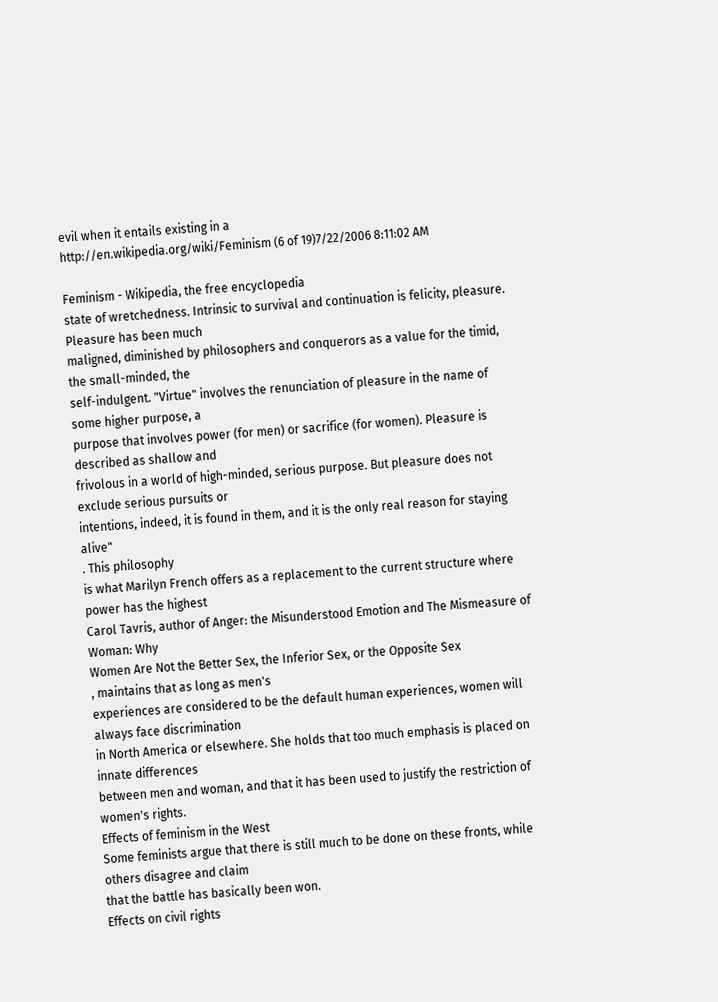evil when it entails existing in a
http://en.wikipedia.org/wiki/Feminism (6 of 19)7/22/2006 8:11:02 AM

Feminism - Wikipedia, the free encyclopedia
state of wretchedness. Intrinsic to survival and continuation is felicity, pleasure. Pleasure has been much
maligned, diminished by philosophers and conquerors as a value for the timid, the small-minded, the
self-indulgent. "Virtue" involves the renunciation of pleasure in the name of some higher purpose, a
purpose that involves power (for men) or sacrifice (for women). Pleasure is described as shallow and
frivolous in a world of high-minded, serious purpose. But pleasure does not exclude serious pursuits or
intentions, indeed, it is found in them, and it is the only real reason for staying alive"
. This philosophy
is what Marilyn French offers as a replacement to the current structure where power has the highest
Carol Tavris, author of Anger: the Misunderstood Emotion and The Mismeasure of Woman: Why
Women Are Not the Better Sex, the Inferior Sex, or the Opposite Sex
, maintains that as long as men's
experiences are considered to be the default human experiences, women will always face discrimination
in North America or elsewhere. She holds that too much emphasis is placed on innate differences
between men and woman, and that it has been used to justify the restriction of women's rights.
Effects of feminism in the West
Some feminists argue that there is still much to be done on these fronts, while others disagree and claim
that the battle has basically been won.
Effects on civil rights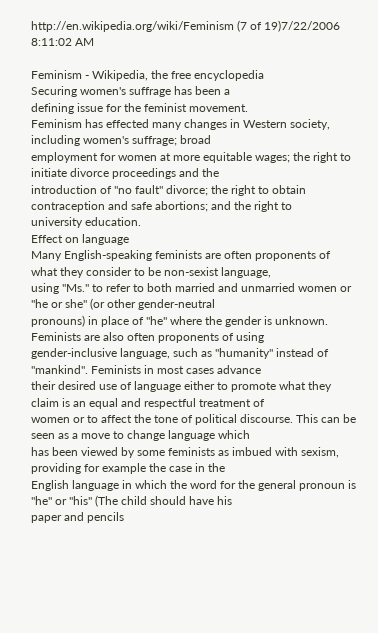http://en.wikipedia.org/wiki/Feminism (7 of 19)7/22/2006 8:11:02 AM

Feminism - Wikipedia, the free encyclopedia
Securing women's suffrage has been a
defining issue for the feminist movement.
Feminism has effected many changes in Western society, including women's suffrage; broad
employment for women at more equitable wages; the right to initiate divorce proceedings and the
introduction of "no fault" divorce; the right to obtain contraception and safe abortions; and the right to
university education.
Effect on language
Many English-speaking feminists are often proponents of what they consider to be non-sexist language,
using "Ms." to refer to both married and unmarried women or "he or she" (or other gender-neutral
pronouns) in place of "he" where the gender is unknown. Feminists are also often proponents of using
gender-inclusive language, such as "humanity" instead of "mankind". Feminists in most cases advance
their desired use of language either to promote what they claim is an equal and respectful treatment of
women or to affect the tone of political discourse. This can be seen as a move to change language which
has been viewed by some feminists as imbued with sexism, providing for example the case in the
English language in which the word for the general pronoun is "he" or "his" (The child should have his
paper and pencils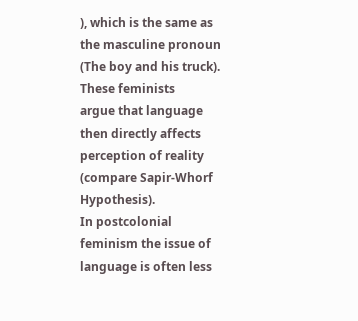), which is the same as the masculine pronoun (The boy and his truck). These feminists
argue that language then directly affects perception of reality (compare Sapir-Whorf Hypothesis).
In postcolonial feminism the issue of language is often less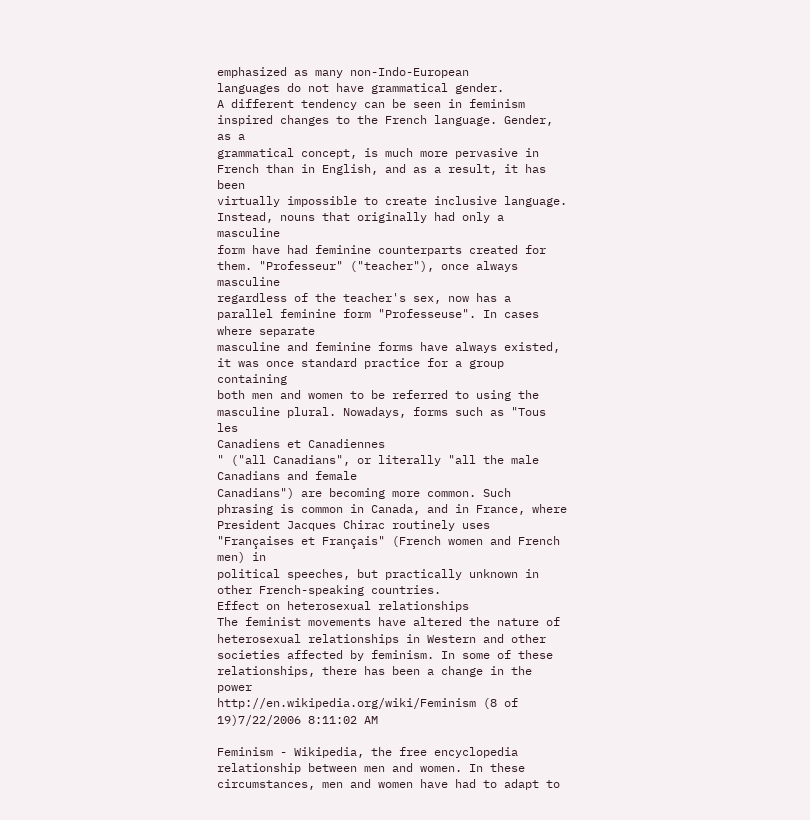emphasized as many non-Indo-European
languages do not have grammatical gender.
A different tendency can be seen in feminism inspired changes to the French language. Gender, as a
grammatical concept, is much more pervasive in French than in English, and as a result, it has been
virtually impossible to create inclusive language. Instead, nouns that originally had only a masculine
form have had feminine counterparts created for them. "Professeur" ("teacher"), once always masculine
regardless of the teacher's sex, now has a parallel feminine form "Professeuse". In cases where separate
masculine and feminine forms have always existed, it was once standard practice for a group containing
both men and women to be referred to using the masculine plural. Nowadays, forms such as "Tous les
Canadiens et Canadiennes
" ("all Canadians", or literally "all the male Canadians and female
Canadians") are becoming more common. Such phrasing is common in Canada, and in France, where
President Jacques Chirac routinely uses "Françaises et Français" (French women and French men) in
political speeches, but practically unknown in other French-speaking countries.
Effect on heterosexual relationships
The feminist movements have altered the nature of heterosexual relationships in Western and other
societies affected by feminism. In some of these relationships, there has been a change in the power
http://en.wikipedia.org/wiki/Feminism (8 of 19)7/22/2006 8:11:02 AM

Feminism - Wikipedia, the free encyclopedia
relationship between men and women. In these circumstances, men and women have had to adapt to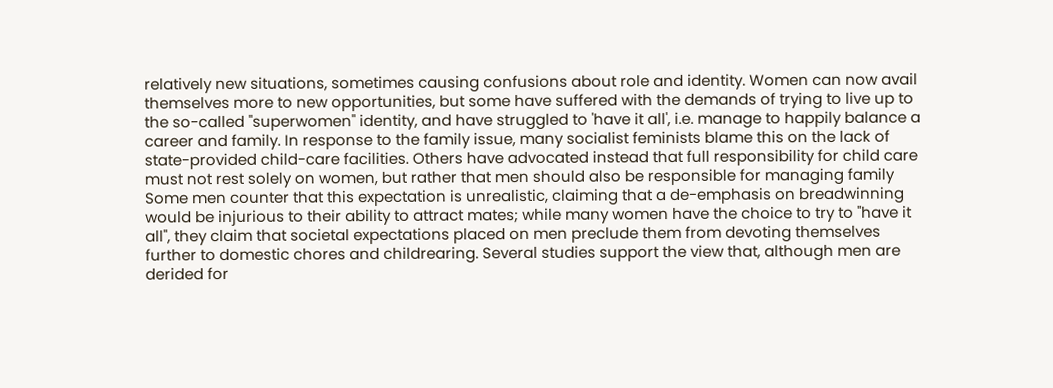relatively new situations, sometimes causing confusions about role and identity. Women can now avail
themselves more to new opportunities, but some have suffered with the demands of trying to live up to
the so-called "superwomen" identity, and have struggled to 'have it all', i.e. manage to happily balance a
career and family. In response to the family issue, many socialist feminists blame this on the lack of
state-provided child-care facilities. Others have advocated instead that full responsibility for child care
must not rest solely on women, but rather that men should also be responsible for managing family
Some men counter that this expectation is unrealistic, claiming that a de-emphasis on breadwinning
would be injurious to their ability to attract mates; while many women have the choice to try to "have it
all", they claim that societal expectations placed on men preclude them from devoting themselves
further to domestic chores and childrearing. Several studies support the view that, although men are
derided for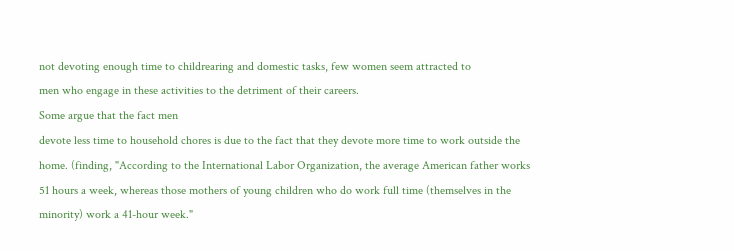not devoting enough time to childrearing and domestic tasks, few women seem attracted to
men who engage in these activities to the detriment of their careers.
Some argue that the fact men
devote less time to household chores is due to the fact that they devote more time to work outside the
home. (finding, "According to the International Labor Organization, the average American father works
51 hours a week, whereas those mothers of young children who do work full time (themselves in the
minority) work a 41-hour week."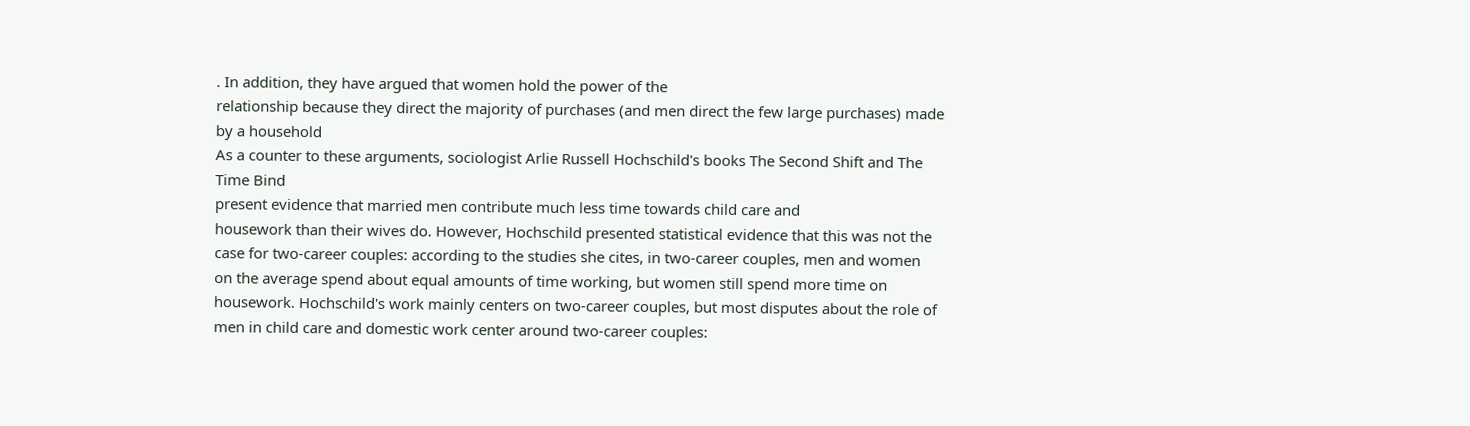. In addition, they have argued that women hold the power of the
relationship because they direct the majority of purchases (and men direct the few large purchases) made
by a household
As a counter to these arguments, sociologist Arlie Russell Hochschild's books The Second Shift and The
Time Bind
present evidence that married men contribute much less time towards child care and
housework than their wives do. However, Hochschild presented statistical evidence that this was not the
case for two-career couples: according to the studies she cites, in two-career couples, men and women
on the average spend about equal amounts of time working, but women still spend more time on
housework. Hochschild's work mainly centers on two-career couples, but most disputes about the role of
men in child care and domestic work center around two-career couples: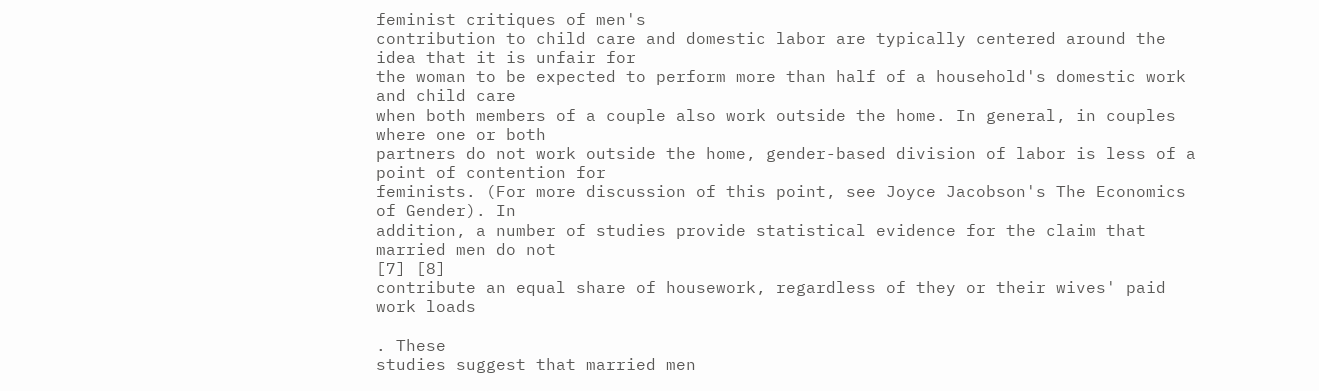feminist critiques of men's
contribution to child care and domestic labor are typically centered around the idea that it is unfair for
the woman to be expected to perform more than half of a household's domestic work and child care
when both members of a couple also work outside the home. In general, in couples where one or both
partners do not work outside the home, gender-based division of labor is less of a point of contention for
feminists. (For more discussion of this point, see Joyce Jacobson's The Economics of Gender). In
addition, a number of studies provide statistical evidence for the claim that married men do not
[7] [8]
contribute an equal share of housework, regardless of they or their wives' paid work loads

. These
studies suggest that married men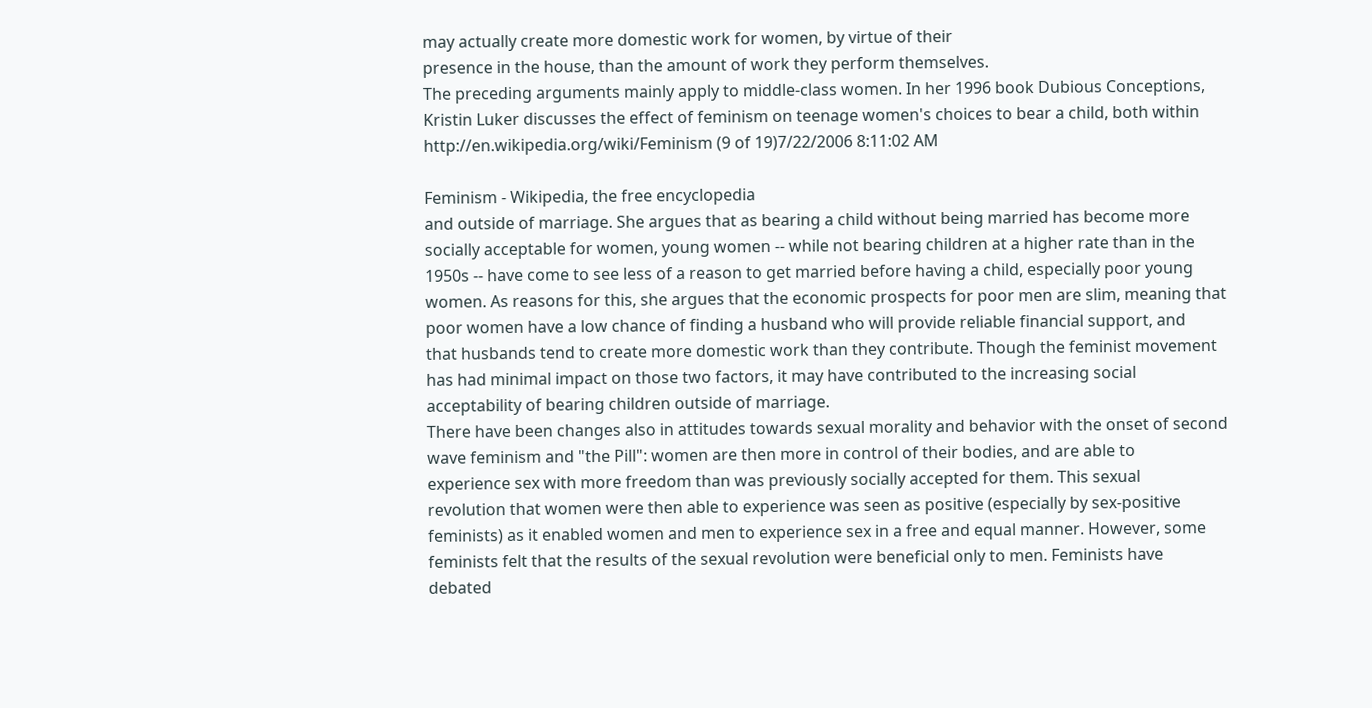may actually create more domestic work for women, by virtue of their
presence in the house, than the amount of work they perform themselves.
The preceding arguments mainly apply to middle-class women. In her 1996 book Dubious Conceptions,
Kristin Luker discusses the effect of feminism on teenage women's choices to bear a child, both within
http://en.wikipedia.org/wiki/Feminism (9 of 19)7/22/2006 8:11:02 AM

Feminism - Wikipedia, the free encyclopedia
and outside of marriage. She argues that as bearing a child without being married has become more
socially acceptable for women, young women -- while not bearing children at a higher rate than in the
1950s -- have come to see less of a reason to get married before having a child, especially poor young
women. As reasons for this, she argues that the economic prospects for poor men are slim, meaning that
poor women have a low chance of finding a husband who will provide reliable financial support, and
that husbands tend to create more domestic work than they contribute. Though the feminist movement
has had minimal impact on those two factors, it may have contributed to the increasing social
acceptability of bearing children outside of marriage.
There have been changes also in attitudes towards sexual morality and behavior with the onset of second
wave feminism and "the Pill": women are then more in control of their bodies, and are able to
experience sex with more freedom than was previously socially accepted for them. This sexual
revolution that women were then able to experience was seen as positive (especially by sex-positive
feminists) as it enabled women and men to experience sex in a free and equal manner. However, some
feminists felt that the results of the sexual revolution were beneficial only to men. Feminists have
debated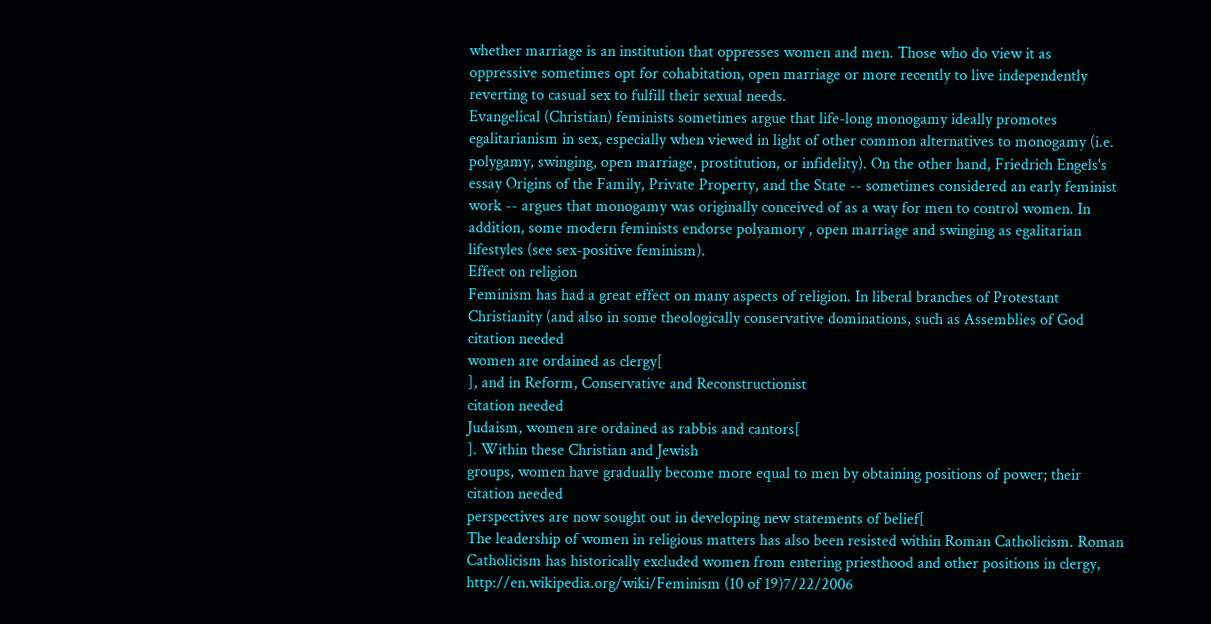whether marriage is an institution that oppresses women and men. Those who do view it as
oppressive sometimes opt for cohabitation, open marriage or more recently to live independently
reverting to casual sex to fulfill their sexual needs.
Evangelical (Christian) feminists sometimes argue that life-long monogamy ideally promotes
egalitarianism in sex, especially when viewed in light of other common alternatives to monogamy (i.e.
polygamy, swinging, open marriage, prostitution, or infidelity). On the other hand, Friedrich Engels's
essay Origins of the Family, Private Property, and the State -- sometimes considered an early feminist
work -- argues that monogamy was originally conceived of as a way for men to control women. In
addition, some modern feminists endorse polyamory , open marriage and swinging as egalitarian
lifestyles (see sex-positive feminism).
Effect on religion
Feminism has had a great effect on many aspects of religion. In liberal branches of Protestant
Christianity (and also in some theologically conservative dominations, such as Assemblies of God
citation needed
women are ordained as clergy[
], and in Reform, Conservative and Reconstructionist
citation needed
Judaism, women are ordained as rabbis and cantors[
]. Within these Christian and Jewish
groups, women have gradually become more equal to men by obtaining positions of power; their
citation needed
perspectives are now sought out in developing new statements of belief[
The leadership of women in religious matters has also been resisted within Roman Catholicism. Roman
Catholicism has historically excluded women from entering priesthood and other positions in clergy,
http://en.wikipedia.org/wiki/Feminism (10 of 19)7/22/2006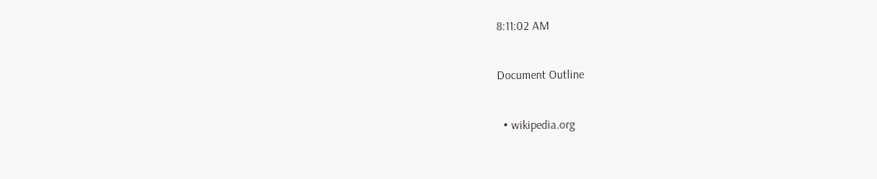8:11:02 AM

Document Outline

  • wikipedia.org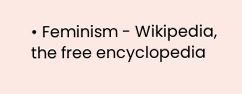• Feminism - Wikipedia, the free encyclopedia